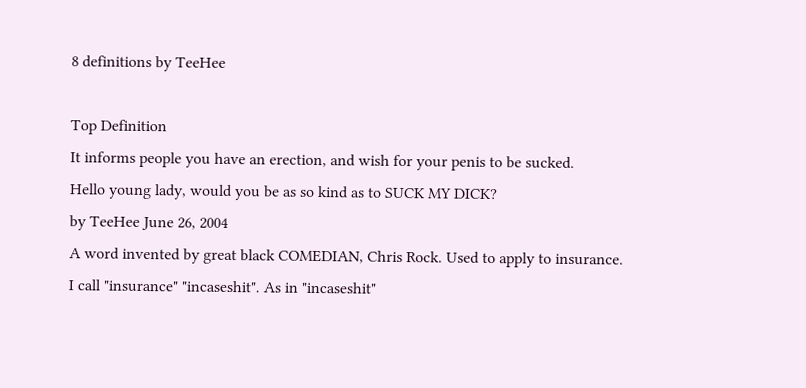8 definitions by TeeHee

Top Definition
It informs people you have an erection, and wish for your penis to be sucked.
Hello young lady, would you be as so kind as to SUCK MY DICK?
by TeeHee June 26, 2004
A word invented by great black COMEDIAN, Chris Rock. Used to apply to insurance.
I call "insurance" "incaseshit". As in "incaseshit"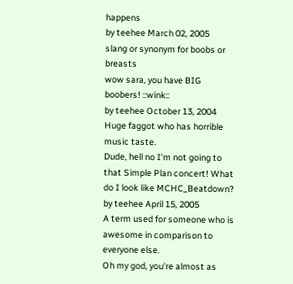happens
by teehee March 02, 2005
slang or synonym for boobs or breasts
wow sara, you have BIG boobers! ::wink::
by teehee October 13, 2004
Huge faggot who has horrible music taste.
Dude, hell no I'm not going to that Simple Plan concert! What do I look like MCHC_Beatdown?
by teehee April 15, 2005
A term used for someone who is awesome in comparison to everyone else.
Oh my god, you're almost as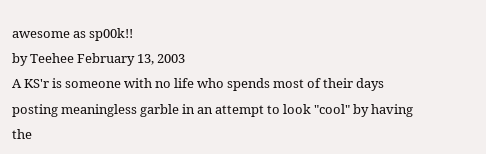awesome as sp00k!!
by Teehee February 13, 2003
A KS'r is someone with no life who spends most of their days posting meaningless garble in an attempt to look "cool" by having the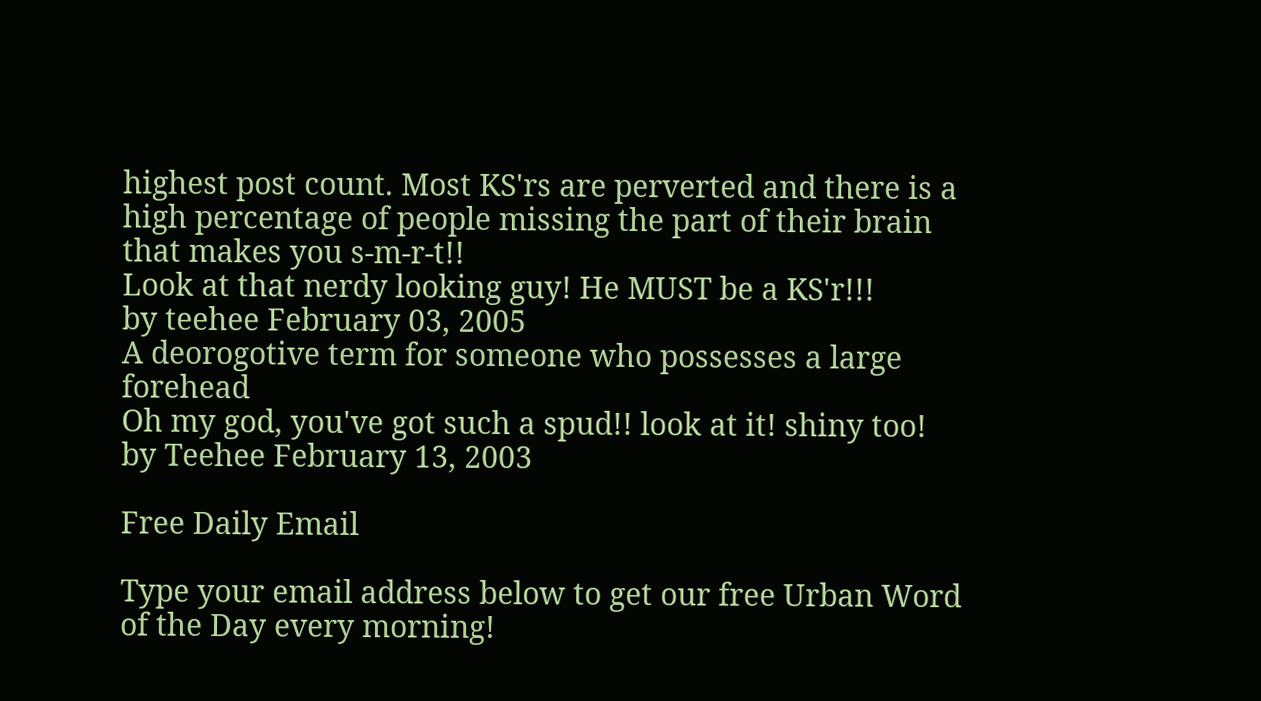highest post count. Most KS'rs are perverted and there is a high percentage of people missing the part of their brain that makes you s-m-r-t!!
Look at that nerdy looking guy! He MUST be a KS'r!!!
by teehee February 03, 2005
A deorogotive term for someone who possesses a large forehead
Oh my god, you've got such a spud!! look at it! shiny too!
by Teehee February 13, 2003

Free Daily Email

Type your email address below to get our free Urban Word of the Day every morning!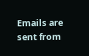Emails are sent from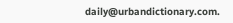daily@urbandictionary.com.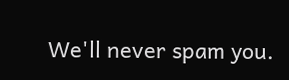We'll never spam you.